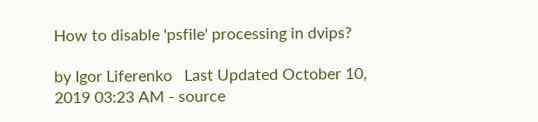How to disable 'psfile' processing in dvips?

by Igor Liferenko   Last Updated October 10, 2019 03:23 AM - source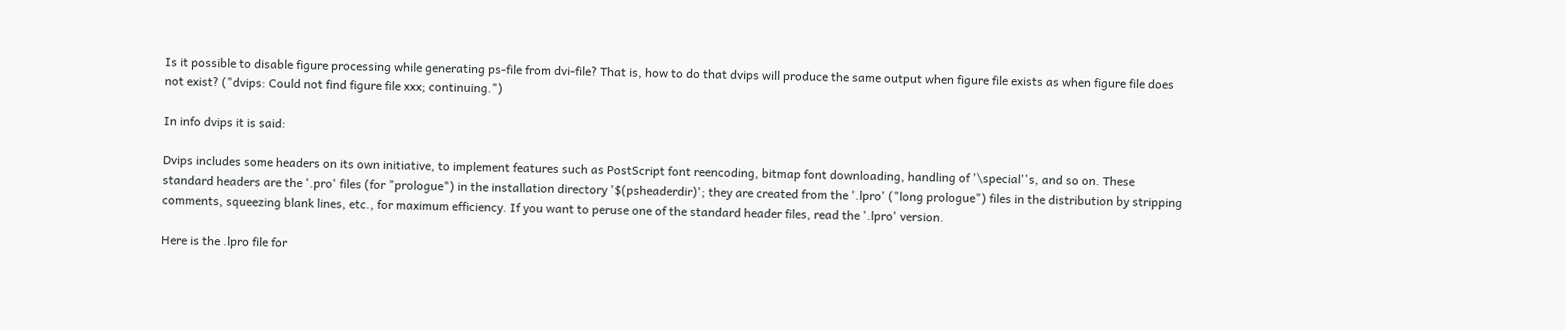Is it possible to disable figure processing while generating ps-file from dvi-file? That is, how to do that dvips will produce the same output when figure file exists as when figure file does not exist? ("dvips: Could not find figure file xxx; continuing.")

In info dvips it is said:

Dvips includes some headers on its own initiative, to implement features such as PostScript font reencoding, bitmap font downloading, handling of '\special''s, and so on. These standard headers are the '.pro' files (for "prologue") in the installation directory '$(psheaderdir)'; they are created from the '.lpro' ("long prologue") files in the distribution by stripping comments, squeezing blank lines, etc., for maximum efficiency. If you want to peruse one of the standard header files, read the '.lpro' version.

Here is the .lpro file for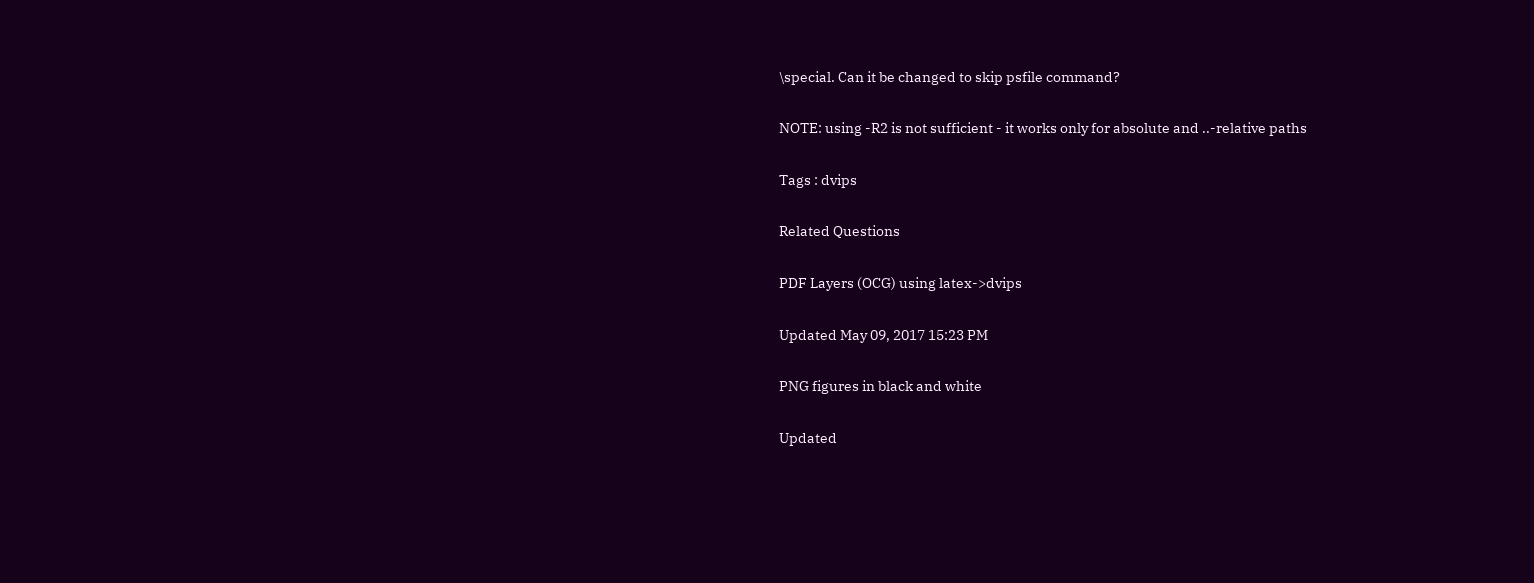\special. Can it be changed to skip psfile command?

NOTE: using -R2 is not sufficient - it works only for absolute and ..-relative paths

Tags : dvips

Related Questions

PDF Layers (OCG) using latex->dvips

Updated May 09, 2017 15:23 PM

PNG figures in black and white

Updated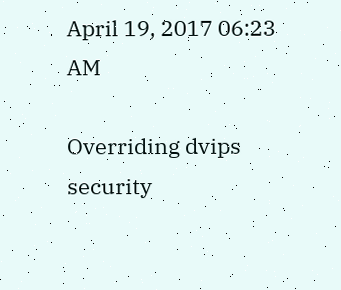April 19, 2017 06:23 AM

Overriding dvips security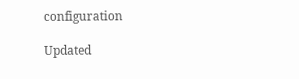configuration

Updated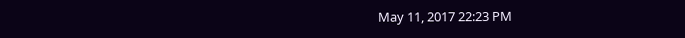May 11, 2017 22:23 PM